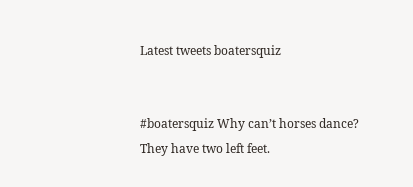Latest tweets boatersquiz


#boatersquiz Why can’t horses dance? They have two left feet.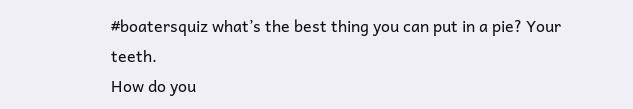#boatersquiz what’s the best thing you can put in a pie? Your teeth.
How do you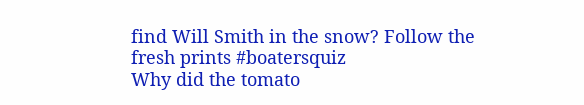find Will Smith in the snow? Follow the fresh prints #boatersquiz
Why did the tomato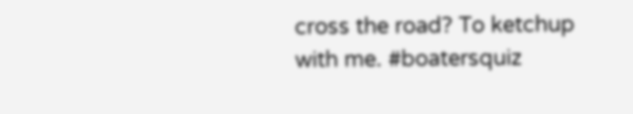cross the road? To ketchup with me. #boatersquiz